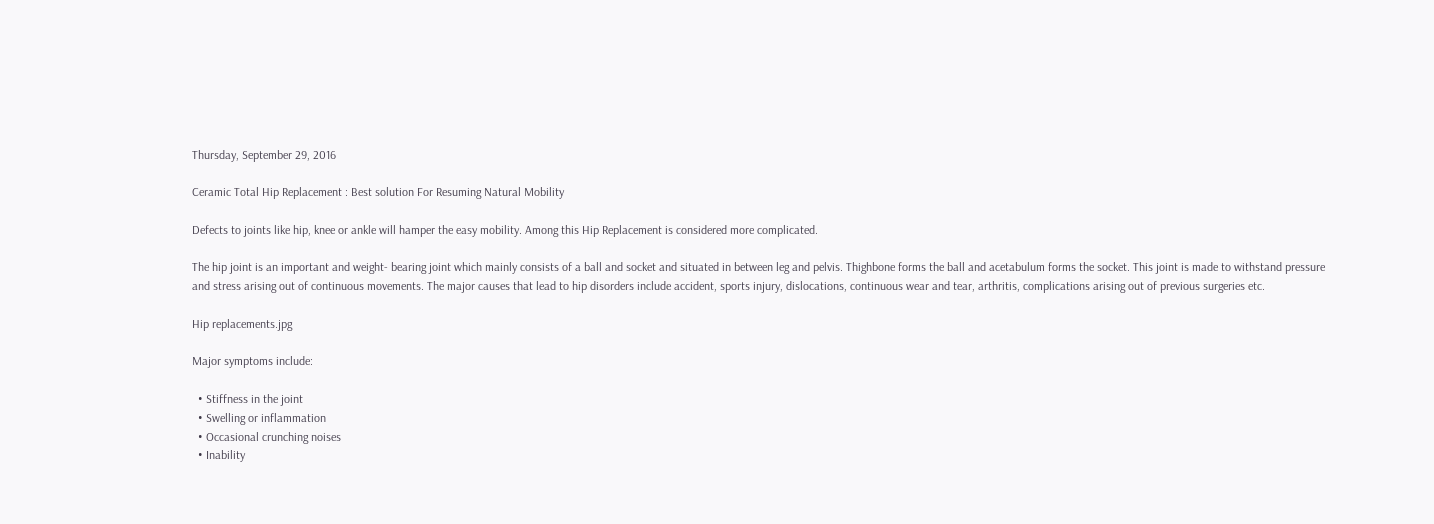Thursday, September 29, 2016

Ceramic Total Hip Replacement : Best solution For Resuming Natural Mobility

Defects to joints like hip, knee or ankle will hamper the easy mobility. Among this Hip Replacement is considered more complicated.

The hip joint is an important and weight- bearing joint which mainly consists of a ball and socket and situated in between leg and pelvis. Thighbone forms the ball and acetabulum forms the socket. This joint is made to withstand pressure and stress arising out of continuous movements. The major causes that lead to hip disorders include accident, sports injury, dislocations, continuous wear and tear, arthritis, complications arising out of previous surgeries etc.

Hip replacements.jpg

Major symptoms include:

  • Stiffness in the joint
  • Swelling or inflammation
  • Occasional crunching noises
  • Inability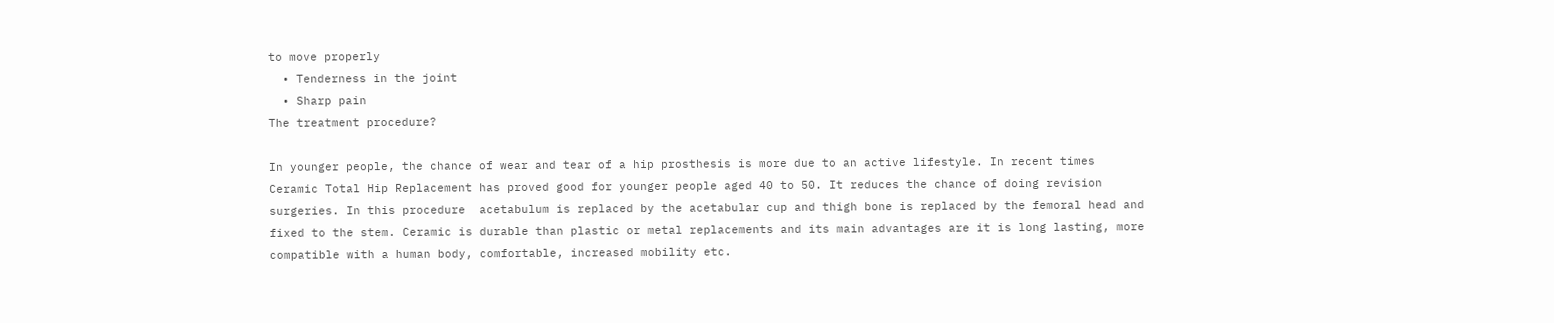to move properly
  • Tenderness in the joint
  • Sharp pain
The treatment procedure?

In younger people, the chance of wear and tear of a hip prosthesis is more due to an active lifestyle. In recent times Ceramic Total Hip Replacement has proved good for younger people aged 40 to 50. It reduces the chance of doing revision surgeries. In this procedure  acetabulum is replaced by the acetabular cup and thigh bone is replaced by the femoral head and fixed to the stem. Ceramic is durable than plastic or metal replacements and its main advantages are it is long lasting, more compatible with a human body, comfortable, increased mobility etc.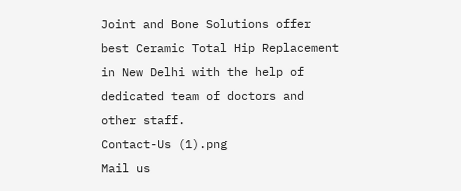Joint and Bone Solutions offer best Ceramic Total Hip Replacement in New Delhi with the help of dedicated team of doctors and other staff.
Contact-Us (1).png
Mail us